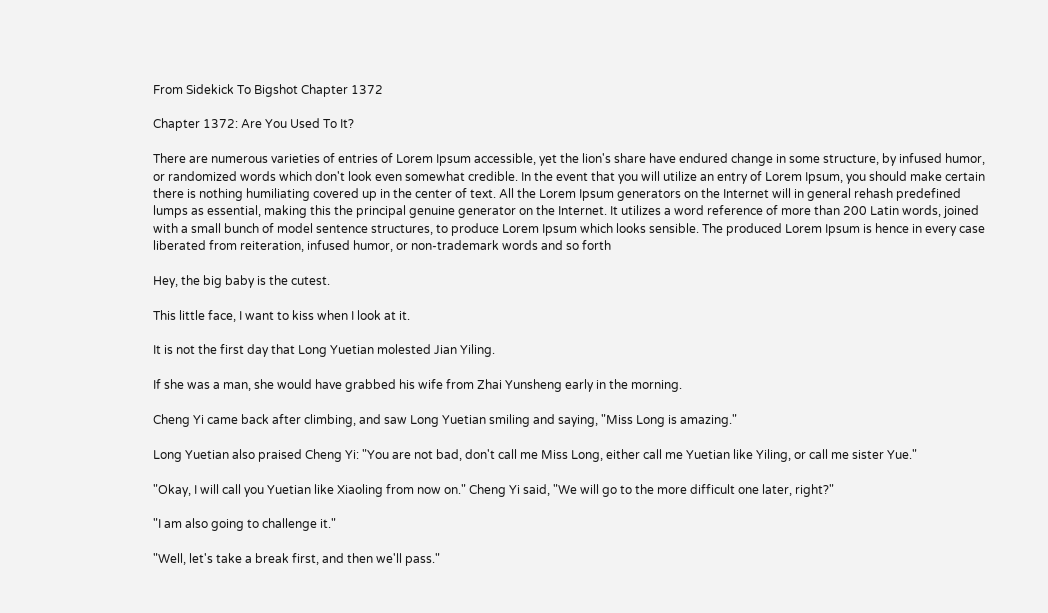From Sidekick To Bigshot Chapter 1372

Chapter 1372: Are You Used To It?

There are numerous varieties of entries of Lorem Ipsum accessible, yet the lion's share have endured change in some structure, by infused humor, or randomized words which don't look even somewhat credible. In the event that you will utilize an entry of Lorem Ipsum, you should make certain there is nothing humiliating covered up in the center of text. All the Lorem Ipsum generators on the Internet will in general rehash predefined lumps as essential, making this the principal genuine generator on the Internet. It utilizes a word reference of more than 200 Latin words, joined with a small bunch of model sentence structures, to produce Lorem Ipsum which looks sensible. The produced Lorem Ipsum is hence in every case liberated from reiteration, infused humor, or non-trademark words and so forth

Hey, the big baby is the cutest.

This little face, I want to kiss when I look at it.

It is not the first day that Long Yuetian molested Jian Yiling.

If she was a man, she would have grabbed his wife from Zhai Yunsheng early in the morning.

Cheng Yi came back after climbing, and saw Long Yuetian smiling and saying, "Miss Long is amazing."

Long Yuetian also praised Cheng Yi: "You are not bad, don't call me Miss Long, either call me Yuetian like Yiling, or call me sister Yue."

"Okay, I will call you Yuetian like Xiaoling from now on." Cheng Yi said, "We will go to the more difficult one later, right?"

"I am also going to challenge it."

"Well, let's take a break first, and then we'll pass."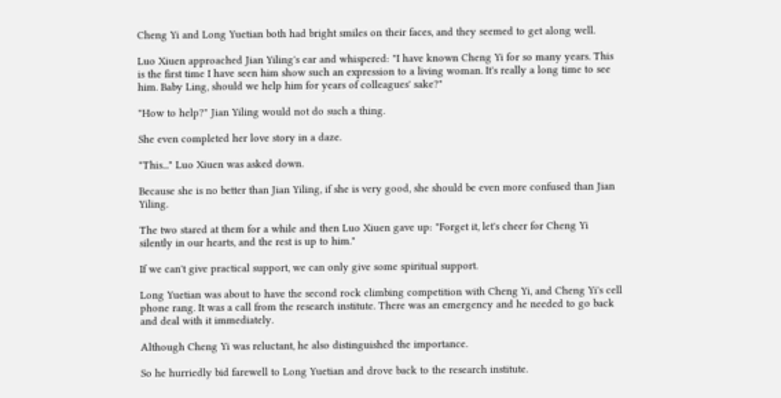Cheng Yi and Long Yuetian both had bright smiles on their faces, and they seemed to get along well.

Luo Xiuen approached Jian Yiling's ear and whispered: "I have known Cheng Yi for so many years. This is the first time I have seen him show such an expression to a living woman. It's really a long time to see him. Baby Ling, should we help him for years of colleagues' sake?"

"How to help?" Jian Yiling would not do such a thing.

She even completed her love story in a daze.

"This..." Luo Xiuen was asked down.

Because she is no better than Jian Yiling, if she is very good, she should be even more confused than Jian Yiling.

The two stared at them for a while and then Luo Xiuen gave up: "Forget it, let's cheer for Cheng Yi silently in our hearts, and the rest is up to him."

If we can't give practical support, we can only give some spiritual support.

Long Yuetian was about to have the second rock climbing competition with Cheng Yi, and Cheng Yi's cell phone rang. It was a call from the research institute. There was an emergency and he needed to go back and deal with it immediately.

Although Cheng Yi was reluctant, he also distinguished the importance.

So he hurriedly bid farewell to Long Yuetian and drove back to the research institute.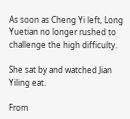As soon as Cheng Yi left, Long Yuetian no longer rushed to challenge the high difficulty.

She sat by and watched Jian Yiling eat.

From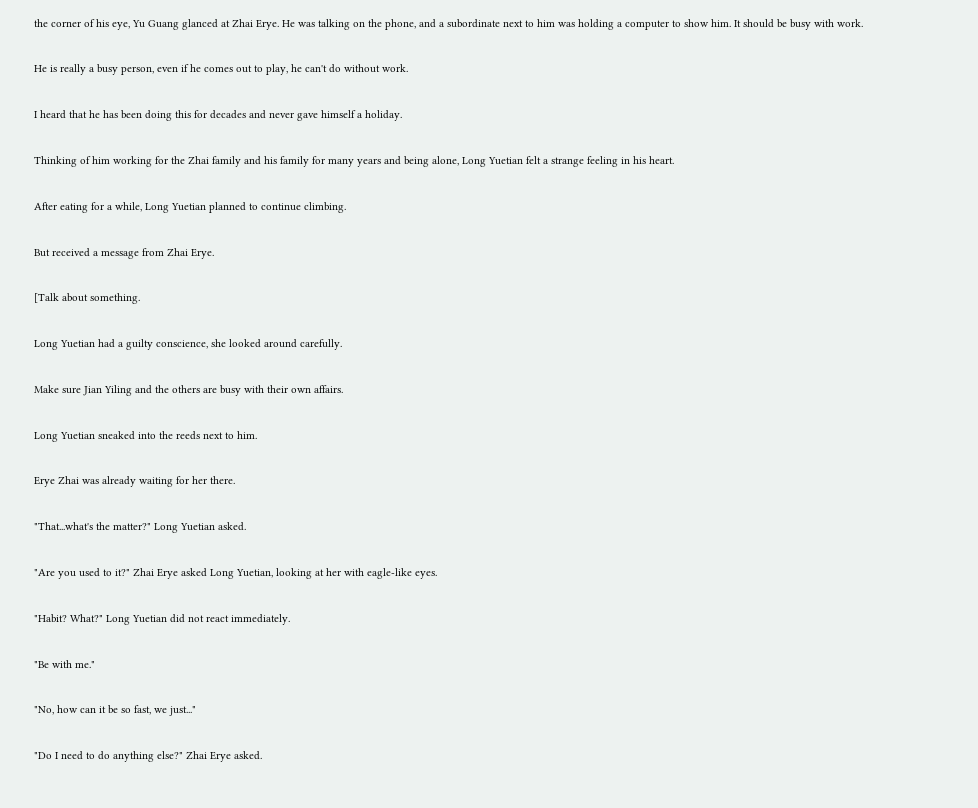the corner of his eye, Yu Guang glanced at Zhai Erye. He was talking on the phone, and a subordinate next to him was holding a computer to show him. It should be busy with work.

He is really a busy person, even if he comes out to play, he can't do without work.

I heard that he has been doing this for decades and never gave himself a holiday.

Thinking of him working for the Zhai family and his family for many years and being alone, Long Yuetian felt a strange feeling in his heart.

After eating for a while, Long Yuetian planned to continue climbing.

But received a message from Zhai Erye.

[Talk about something.

Long Yuetian had a guilty conscience, she looked around carefully.

Make sure Jian Yiling and the others are busy with their own affairs.

Long Yuetian sneaked into the reeds next to him.

Erye Zhai was already waiting for her there.

"That...what's the matter?" Long Yuetian asked.

"Are you used to it?" Zhai Erye asked Long Yuetian, looking at her with eagle-like eyes.

"Habit? What?" Long Yuetian did not react immediately.

"Be with me."

"No, how can it be so fast, we just..."

"Do I need to do anything else?" Zhai Erye asked.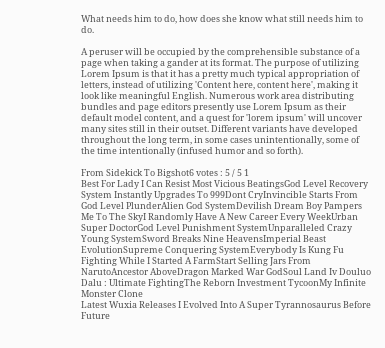What needs him to do, how does she know what still needs him to do.

A peruser will be occupied by the comprehensible substance of a page when taking a gander at its format. The purpose of utilizing Lorem Ipsum is that it has a pretty much typical appropriation of letters, instead of utilizing 'Content here, content here', making it look like meaningful English. Numerous work area distributing bundles and page editors presently use Lorem Ipsum as their default model content, and a quest for 'lorem ipsum' will uncover many sites still in their outset. Different variants have developed throughout the long term, in some cases unintentionally, some of the time intentionally (infused humor and so forth).

From Sidekick To Bigshot6 votes : 5 / 5 1
Best For Lady I Can Resist Most Vicious BeatingsGod Level Recovery System Instantly Upgrades To 999Dont CryInvincible Starts From God Level PlunderAlien God SystemDevilish Dream Boy Pampers Me To The SkyI Randomly Have A New Career Every WeekUrban Super DoctorGod Level Punishment SystemUnparalleled Crazy Young SystemSword Breaks Nine HeavensImperial Beast EvolutionSupreme Conquering SystemEverybody Is Kung Fu Fighting While I Started A FarmStart Selling Jars From NarutoAncestor AboveDragon Marked War GodSoul Land Iv Douluo Dalu : Ultimate FightingThe Reborn Investment TycoonMy Infinite Monster Clone
Latest Wuxia Releases I Evolved Into A Super Tyrannosaurus Before Future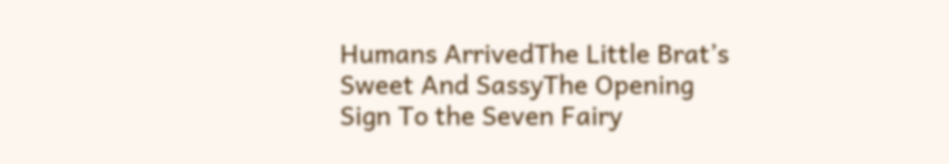Humans ArrivedThe Little Brat’s Sweet And SassyThe Opening Sign To the Seven Fairy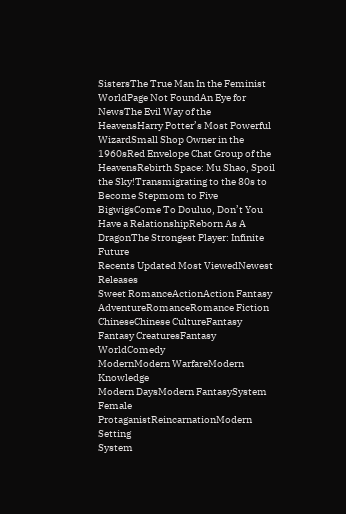SistersThe True Man In the Feminist WorldPage Not FoundAn Eye for NewsThe Evil Way of the HeavensHarry Potter’s Most Powerful WizardSmall Shop Owner in the 1960sRed Envelope Chat Group of the HeavensRebirth Space: Mu Shao, Spoil the Sky!Transmigrating to the 80s to Become Stepmom to Five BigwigsCome To Douluo, Don’t You Have a RelationshipReborn As A DragonThe Strongest Player: Infinite Future
Recents Updated Most ViewedNewest Releases
Sweet RomanceActionAction Fantasy
AdventureRomanceRomance Fiction
ChineseChinese CultureFantasy
Fantasy CreaturesFantasy WorldComedy
ModernModern WarfareModern Knowledge
Modern DaysModern FantasySystem
Female ProtaganistReincarnationModern Setting
System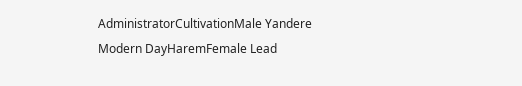AdministratorCultivationMale Yandere
Modern DayHaremFemale Lead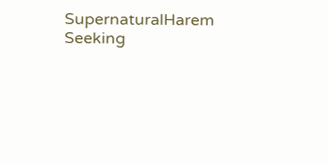SupernaturalHarem Seeking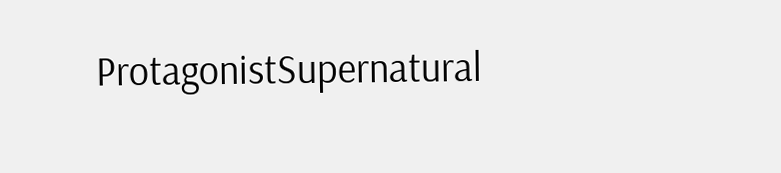ProtagonistSupernatural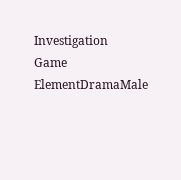Investigation
Game ElementDramaMale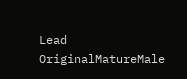Lead
OriginalMatureMale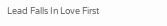Lead Falls In Love First